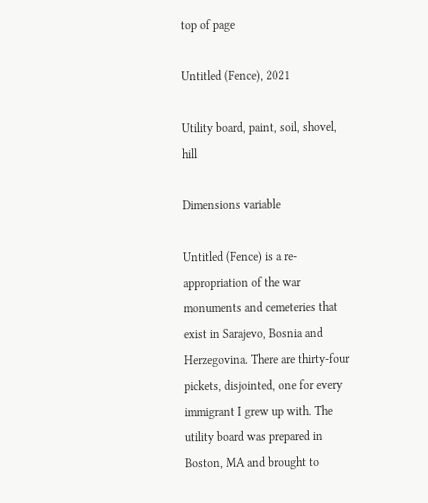top of page

Untitled (Fence), 2021

Utility board, paint, soil, shovel, hill

Dimensions variable

Untitled (Fence) is a re-appropriation of the war monuments and cemeteries that exist in Sarajevo, Bosnia and Herzegovina. There are thirty-four pickets, disjointed, one for every immigrant I grew up with. The utility board was prepared in Boston, MA and brought to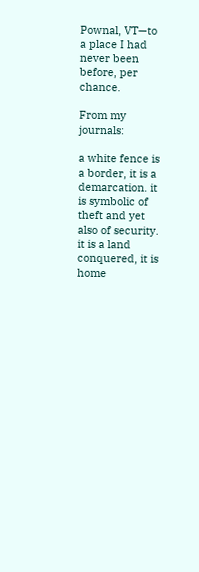Pownal, VT—to a place I had never been before, per chance.

From my journals:

a white fence is a border, it is a demarcation. it is symbolic of theft and yet also of security. it is a land conquered, it is home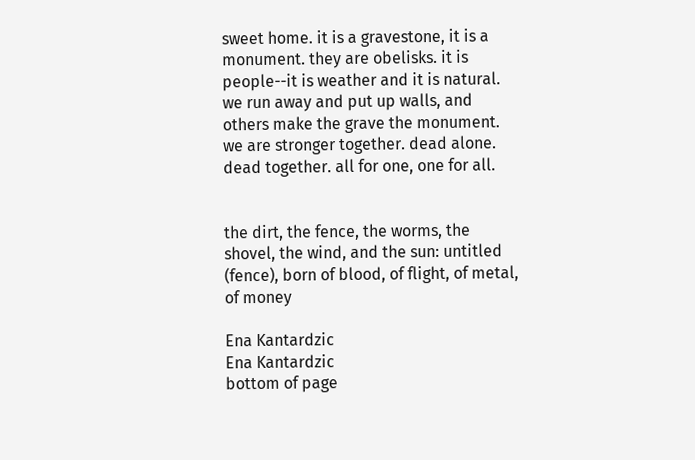sweet home. it is a gravestone, it is a monument. they are obelisks. it is people--it is weather and it is natural. we run away and put up walls, and others make the grave the monument. we are stronger together. dead alone. dead together. all for one, one for all.


the dirt, the fence, the worms, the shovel, the wind, and the sun: untitled (fence), born of blood, of flight, of metal, of money

Ena Kantardzic
Ena Kantardzic
bottom of page